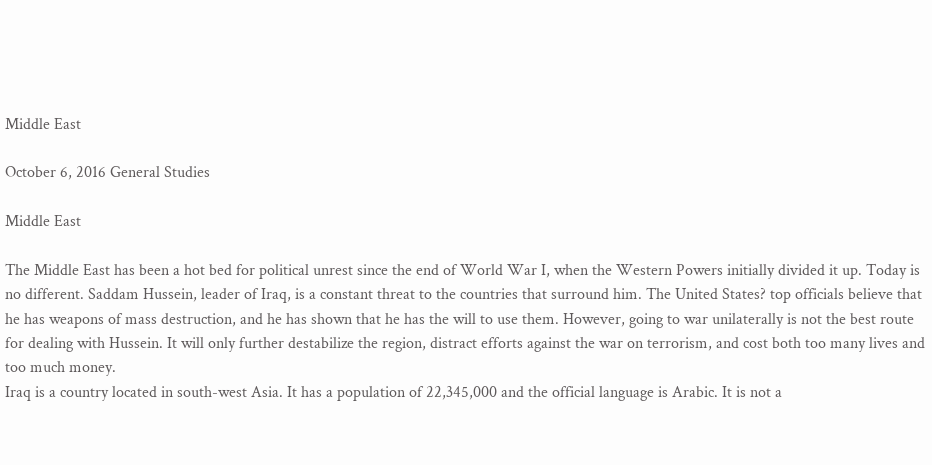Middle East

October 6, 2016 General Studies

Middle East

The Middle East has been a hot bed for political unrest since the end of World War I, when the Western Powers initially divided it up. Today is no different. Saddam Hussein, leader of Iraq, is a constant threat to the countries that surround him. The United States? top officials believe that he has weapons of mass destruction, and he has shown that he has the will to use them. However, going to war unilaterally is not the best route for dealing with Hussein. It will only further destabilize the region, distract efforts against the war on terrorism, and cost both too many lives and too much money.
Iraq is a country located in south-west Asia. It has a population of 22,345,000 and the official language is Arabic. It is not a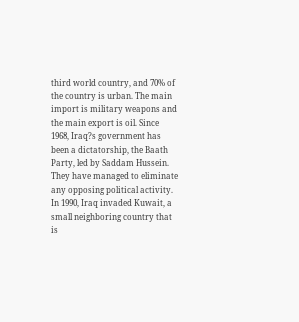third world country, and 70% of the country is urban. The main import is military weapons and the main export is oil. Since 1968, Iraq?s government has been a dictatorship, the Baath Party, led by Saddam Hussein. They have managed to eliminate any opposing political activity.
In 1990, Iraq invaded Kuwait, a small neighboring country that is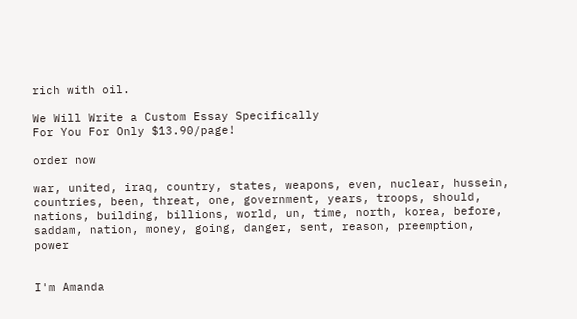rich with oil.

We Will Write a Custom Essay Specifically
For You For Only $13.90/page!

order now

war, united, iraq, country, states, weapons, even, nuclear, hussein, countries, been, threat, one, government, years, troops, should, nations, building, billions, world, un, time, north, korea, before, saddam, nation, money, going, danger, sent, reason, preemption, power


I'm Amanda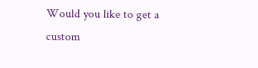Would you like to get a custom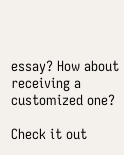essay? How about receiving a customized one?

Check it out